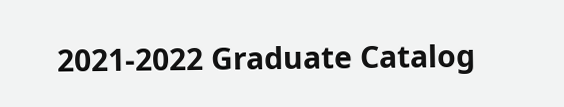2021-2022 Graduate Catalog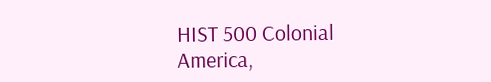HIST 500 Colonial America,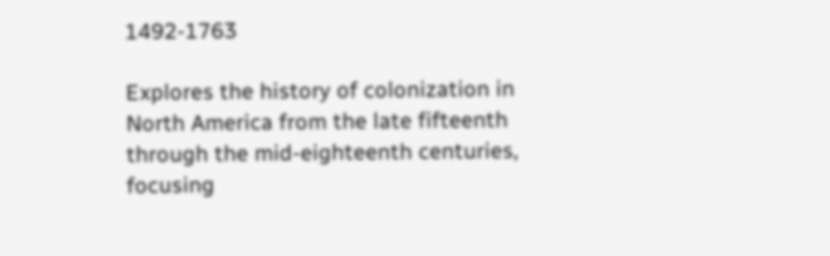1492-1763

Explores the history of colonization in North America from the late fifteenth through the mid-eighteenth centuries, focusing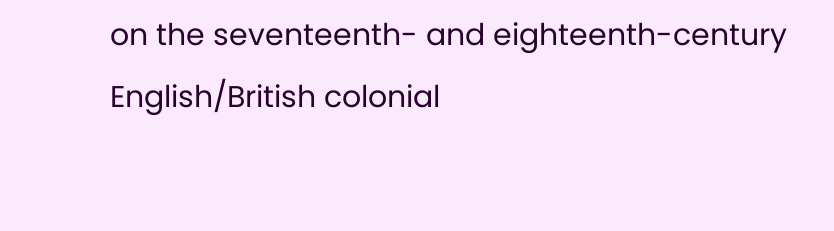on the seventeenth- and eighteenth-century English/British colonial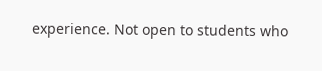experience. Not open to students who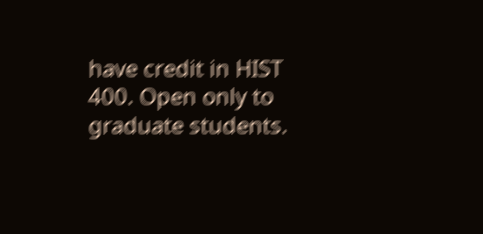have credit in HIST 400. Open only to graduate students.